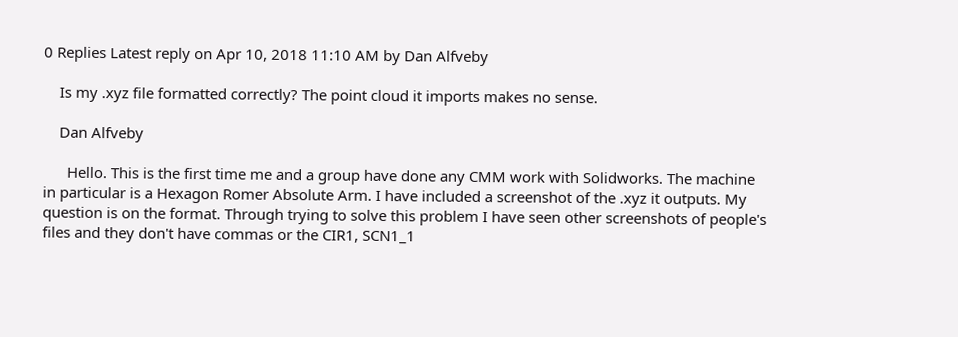0 Replies Latest reply on Apr 10, 2018 11:10 AM by Dan Alfveby

    Is my .xyz file formatted correctly? The point cloud it imports makes no sense.

    Dan Alfveby

      Hello. This is the first time me and a group have done any CMM work with Solidworks. The machine in particular is a Hexagon Romer Absolute Arm. I have included a screenshot of the .xyz it outputs. My question is on the format. Through trying to solve this problem I have seen other screenshots of people's files and they don't have commas or the CIR1, SCN1_1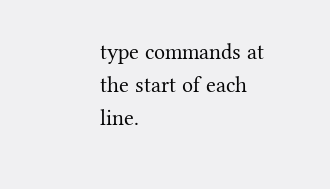type commands at the start of each line.